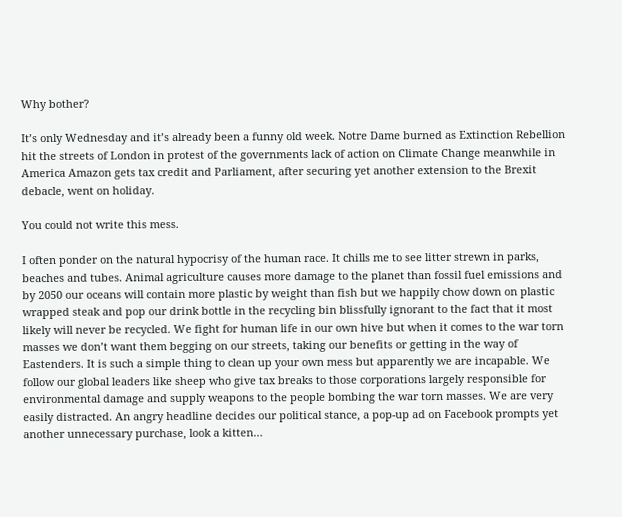Why bother?

It’s only Wednesday and it’s already been a funny old week. Notre Dame burned as Extinction Rebellion hit the streets of London in protest of the governments lack of action on Climate Change meanwhile in America Amazon gets tax credit and Parliament, after securing yet another extension to the Brexit debacle, went on holiday.

You could not write this mess.

I often ponder on the natural hypocrisy of the human race. It chills me to see litter strewn in parks, beaches and tubes. Animal agriculture causes more damage to the planet than fossil fuel emissions and by 2050 our oceans will contain more plastic by weight than fish but we happily chow down on plastic wrapped steak and pop our drink bottle in the recycling bin blissfully ignorant to the fact that it most likely will never be recycled. We fight for human life in our own hive but when it comes to the war torn masses we don’t want them begging on our streets, taking our benefits or getting in the way of Eastenders. It is such a simple thing to clean up your own mess but apparently we are incapable. We follow our global leaders like sheep who give tax breaks to those corporations largely responsible for environmental damage and supply weapons to the people bombing the war torn masses. We are very easily distracted. An angry headline decides our political stance, a pop-up ad on Facebook prompts yet another unnecessary purchase, look a kitten…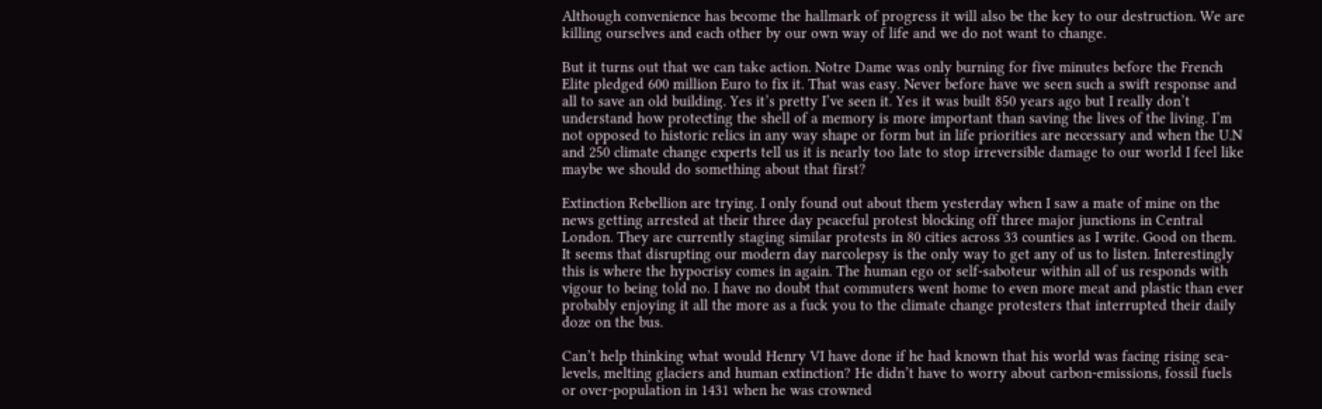Although convenience has become the hallmark of progress it will also be the key to our destruction. We are killing ourselves and each other by our own way of life and we do not want to change.

But it turns out that we can take action. Notre Dame was only burning for five minutes before the French Elite pledged 600 million Euro to fix it. That was easy. Never before have we seen such a swift response and all to save an old building. Yes it’s pretty I’ve seen it. Yes it was built 850 years ago but I really don’t understand how protecting the shell of a memory is more important than saving the lives of the living. I’m not opposed to historic relics in any way shape or form but in life priorities are necessary and when the U.N and 250 climate change experts tell us it is nearly too late to stop irreversible damage to our world I feel like maybe we should do something about that first?

Extinction Rebellion are trying. I only found out about them yesterday when I saw a mate of mine on the news getting arrested at their three day peaceful protest blocking off three major junctions in Central London. They are currently staging similar protests in 80 cities across 33 counties as I write. Good on them. It seems that disrupting our modern day narcolepsy is the only way to get any of us to listen. Interestingly this is where the hypocrisy comes in again. The human ego or self-saboteur within all of us responds with vigour to being told no. I have no doubt that commuters went home to even more meat and plastic than ever probably enjoying it all the more as a fuck you to the climate change protesters that interrupted their daily doze on the bus.

Can’t help thinking what would Henry VI have done if he had known that his world was facing rising sea-levels, melting glaciers and human extinction? He didn’t have to worry about carbon-emissions, fossil fuels or over-population in 1431 when he was crowned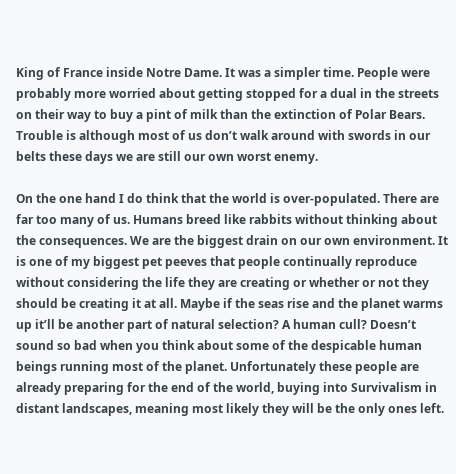King of France inside Notre Dame. It was a simpler time. People were probably more worried about getting stopped for a dual in the streets on their way to buy a pint of milk than the extinction of Polar Bears. Trouble is although most of us don’t walk around with swords in our belts these days we are still our own worst enemy.

On the one hand I do think that the world is over-populated. There are far too many of us. Humans breed like rabbits without thinking about the consequences. We are the biggest drain on our own environment. It is one of my biggest pet peeves that people continually reproduce without considering the life they are creating or whether or not they should be creating it at all. Maybe if the seas rise and the planet warms up it’ll be another part of natural selection? A human cull? Doesn’t sound so bad when you think about some of the despicable human beings running most of the planet. Unfortunately these people are already preparing for the end of the world, buying into Survivalism in distant landscapes, meaning most likely they will be the only ones left.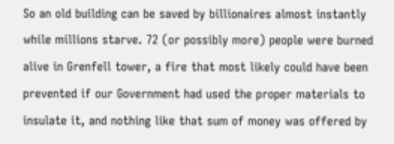So an old building can be saved by billionaires almost instantly while millions starve. 72 (or possibly more) people were burned alive in Grenfell tower, a fire that most likely could have been prevented if our Government had used the proper materials to insulate it, and nothing like that sum of money was offered by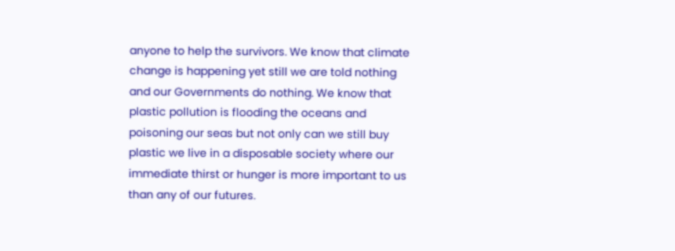anyone to help the survivors. We know that climate change is happening yet still we are told nothing and our Governments do nothing. We know that plastic pollution is flooding the oceans and poisoning our seas but not only can we still buy plastic we live in a disposable society where our immediate thirst or hunger is more important to us than any of our futures.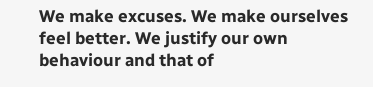We make excuses. We make ourselves feel better. We justify our own behaviour and that of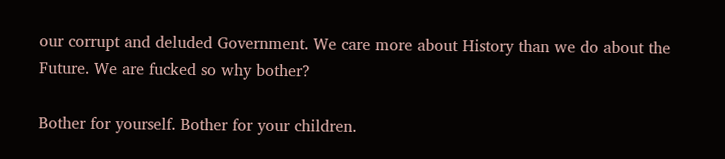our corrupt and deluded Government. We care more about History than we do about the Future. We are fucked so why bother?

Bother for yourself. Bother for your children.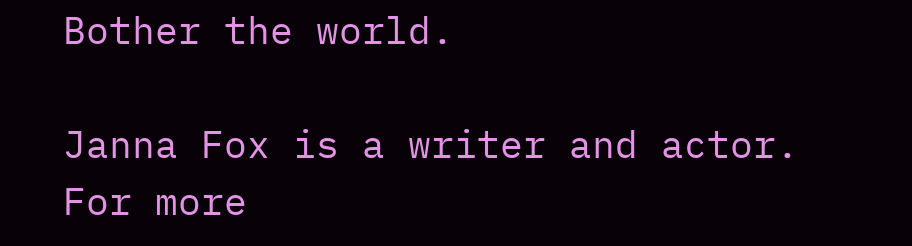Bother the world.

Janna Fox is a writer and actor. For more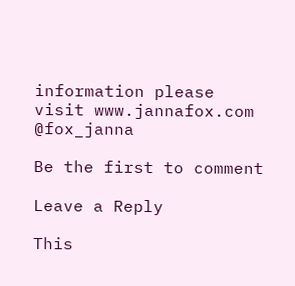information please visit www.jannafox.com @fox_janna

Be the first to comment

Leave a Reply

This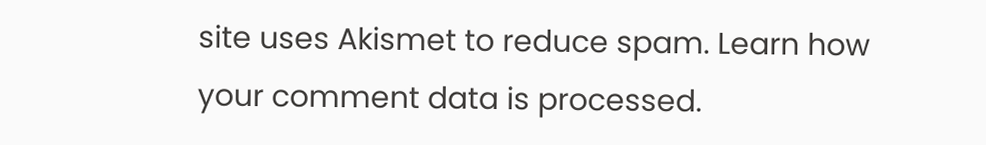site uses Akismet to reduce spam. Learn how your comment data is processed.